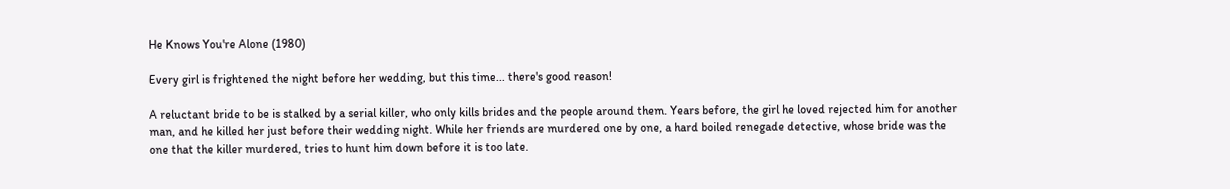He Knows You're Alone (1980)

Every girl is frightened the night before her wedding, but this time... there's good reason!

A reluctant bride to be is stalked by a serial killer, who only kills brides and the people around them. Years before, the girl he loved rejected him for another man, and he killed her just before their wedding night. While her friends are murdered one by one, a hard boiled renegade detective, whose bride was the one that the killer murdered, tries to hunt him down before it is too late.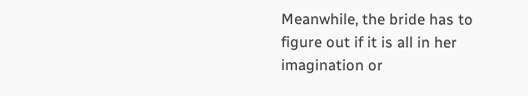Meanwhile, the bride has to figure out if it is all in her imagination or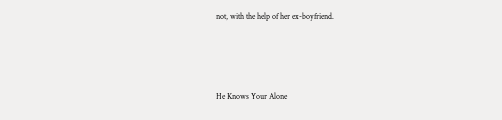not, with the help of her ex-boyfriend.





He Knows Your Alone